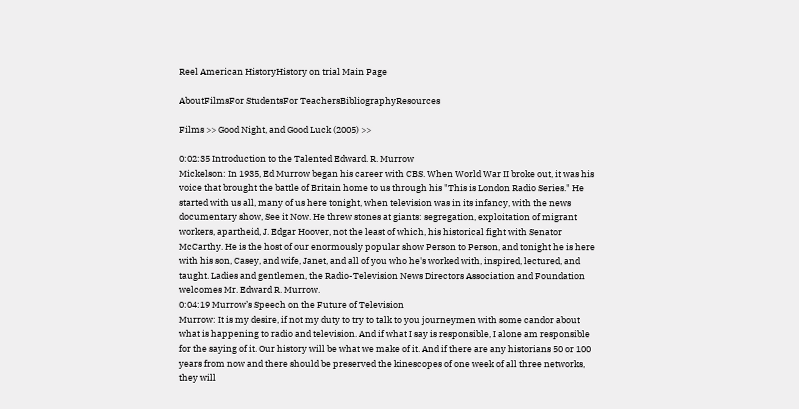Reel American HistoryHistory on trial Main Page

AboutFilmsFor StudentsFor TeachersBibliographyResources

Films >> Good Night, and Good Luck (2005) >>

0:02:35 Introduction to the Talented Edward. R. Murrow
Mickelson: In 1935, Ed Murrow began his career with CBS. When World War II broke out, it was his voice that brought the battle of Britain home to us through his "This is London Radio Series." He started with us all, many of us here tonight, when television was in its infancy, with the news documentary show, See it Now. He threw stones at giants: segregation, exploitation of migrant workers, apartheid, J. Edgar Hoover, not the least of which, his historical fight with Senator McCarthy. He is the host of our enormously popular show Person to Person, and tonight he is here with his son, Casey, and wife, Janet, and all of you who he's worked with, inspired, lectured, and taught. Ladies and gentlemen, the Radio-Television News Directors Association and Foundation welcomes Mr. Edward R. Murrow.
0:04:19 Murrow’s Speech on the Future of Television
Murrow: It is my desire, if not my duty to try to talk to you journeymen with some candor about what is happening to radio and television. And if what I say is responsible, I alone am responsible for the saying of it. Our history will be what we make of it. And if there are any historians 50 or 100 years from now and there should be preserved the kinescopes of one week of all three networks, they will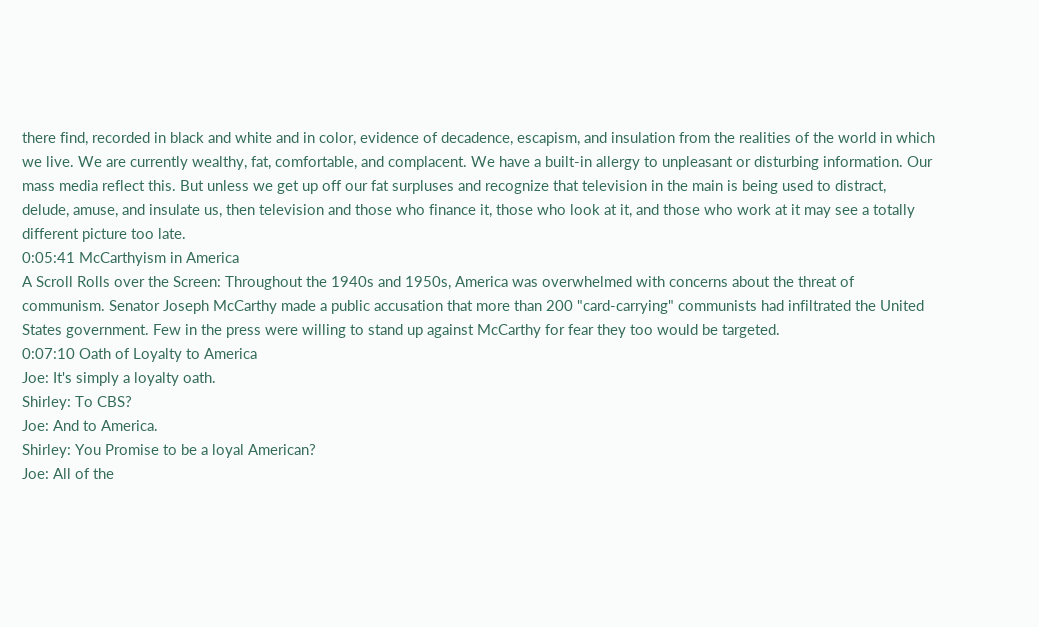there find, recorded in black and white and in color, evidence of decadence, escapism, and insulation from the realities of the world in which we live. We are currently wealthy, fat, comfortable, and complacent. We have a built-in allergy to unpleasant or disturbing information. Our mass media reflect this. But unless we get up off our fat surpluses and recognize that television in the main is being used to distract, delude, amuse, and insulate us, then television and those who finance it, those who look at it, and those who work at it may see a totally different picture too late.
0:05:41 McCarthyism in America
A Scroll Rolls over the Screen: Throughout the 1940s and 1950s, America was overwhelmed with concerns about the threat of communism. Senator Joseph McCarthy made a public accusation that more than 200 "card-carrying" communists had infiltrated the United States government. Few in the press were willing to stand up against McCarthy for fear they too would be targeted.
0:07:10 Oath of Loyalty to America
Joe: It's simply a loyalty oath.
Shirley: To CBS?
Joe: And to America.
Shirley: You Promise to be a loyal American?
Joe: All of the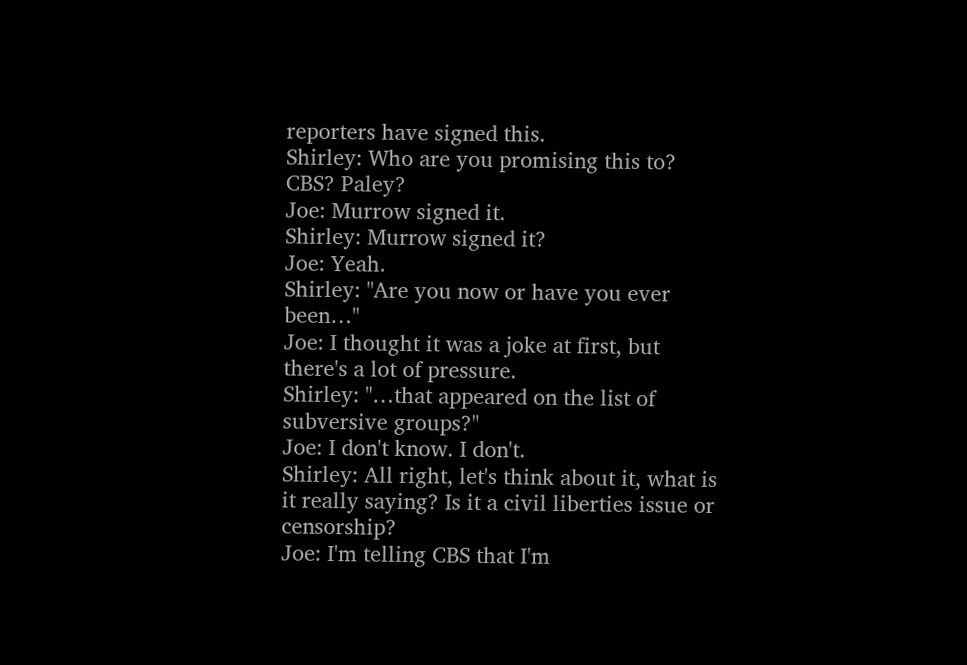reporters have signed this.
Shirley: Who are you promising this to? CBS? Paley?
Joe: Murrow signed it.
Shirley: Murrow signed it?
Joe: Yeah.
Shirley: "Are you now or have you ever been…"
Joe: I thought it was a joke at first, but there's a lot of pressure.
Shirley: "…that appeared on the list of subversive groups?"
Joe: I don't know. I don't.
Shirley: All right, let's think about it, what is it really saying? Is it a civil liberties issue or censorship?
Joe: I'm telling CBS that I'm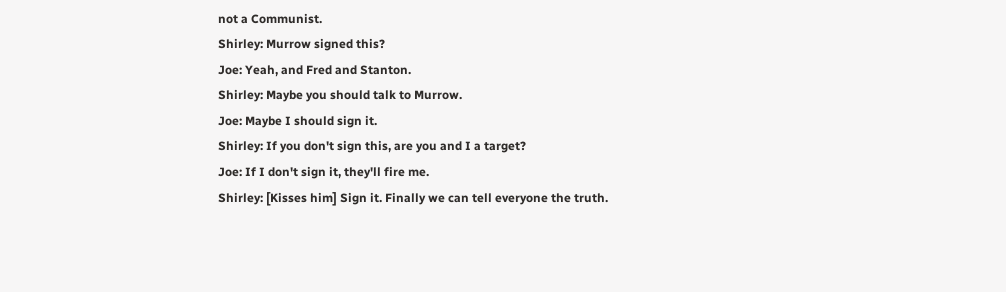not a Communist.
Shirley: Murrow signed this?
Joe: Yeah, and Fred and Stanton.
Shirley: Maybe you should talk to Murrow.
Joe: Maybe I should sign it.
Shirley: If you don't sign this, are you and I a target?
Joe: If I don't sign it, they'll fire me.
Shirley: [Kisses him] Sign it. Finally we can tell everyone the truth.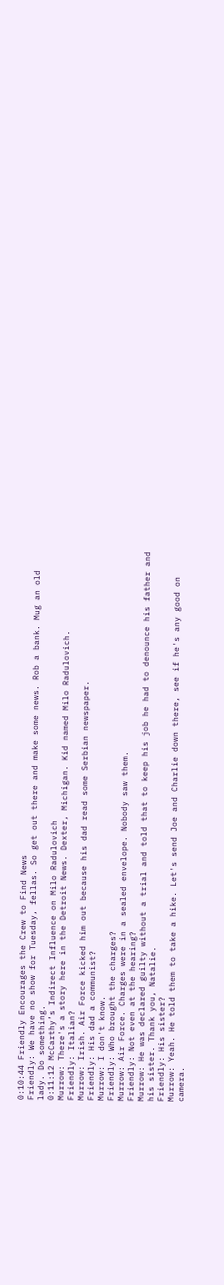0:10:44 Friendly Encourages the Crew to Find News
Friendly: We have no show for Tuesday, fellas. So get out there and make some news. Rob a bank. Mug an old lady. Do something.
0:11:12 McCarthy’s Indirect Influence on Milo Radulovich
Murrow: There's a story here in the Detroit News. Dexter, Michigan. Kid named Milo Radulovich.
Friendly: Italian?
Murrow: Irish. Air Force kicked him out because his dad read some Serbian newspaper.
Friendly: His dad a communist?
Murrow: I don't know.
Friendly: Who brought the charges?
Murrow: Air Force. Charges were in a sealed envelope. Nobody saw them.
Friendly: Not even at the hearing?
Murrow: He was declared guilty without a trial and told that to keep his job he had to denounce his father and his sister. Thank you, Natalie.
Friendly: His sister?
Murrow: Yeah. He told them to take a hike. Let's send Joe and Charlie down there, see if he's any good on camera.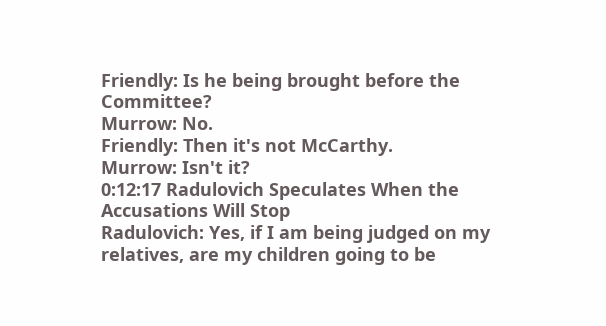Friendly: Is he being brought before the Committee?
Murrow: No.
Friendly: Then it's not McCarthy.
Murrow: Isn't it?
0:12:17 Radulovich Speculates When the Accusations Will Stop
Radulovich: Yes, if I am being judged on my relatives, are my children going to be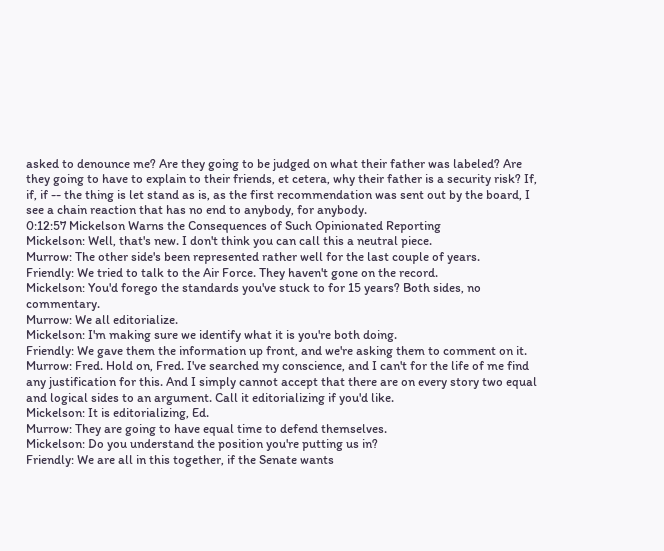asked to denounce me? Are they going to be judged on what their father was labeled? Are they going to have to explain to their friends, et cetera, why their father is a security risk? If, if, if -- the thing is let stand as is, as the first recommendation was sent out by the board, I see a chain reaction that has no end to anybody, for anybody.
0:12:57 Mickelson Warns the Consequences of Such Opinionated Reporting
Mickelson: Well, that's new. I don't think you can call this a neutral piece.
Murrow: The other side's been represented rather well for the last couple of years.
Friendly: We tried to talk to the Air Force. They haven't gone on the record.
Mickelson: You'd forego the standards you've stuck to for 15 years? Both sides, no commentary.
Murrow: We all editorialize.
Mickelson: I'm making sure we identify what it is you're both doing.
Friendly: We gave them the information up front, and we're asking them to comment on it.
Murrow: Fred. Hold on, Fred. I've searched my conscience, and I can't for the life of me find any justification for this. And I simply cannot accept that there are on every story two equal and logical sides to an argument. Call it editorializing if you'd like.
Mickelson: It is editorializing, Ed.
Murrow: They are going to have equal time to defend themselves.
Mickelson: Do you understand the position you're putting us in?
Friendly: We are all in this together, if the Senate wants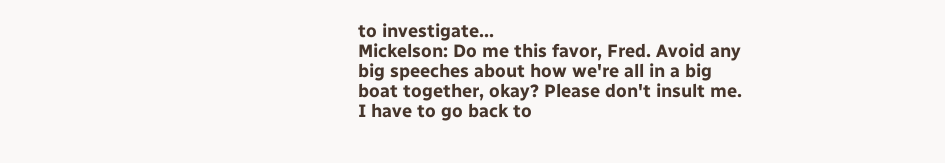to investigate…
Mickelson: Do me this favor, Fred. Avoid any big speeches about how we're all in a big boat together, okay? Please don't insult me. I have to go back to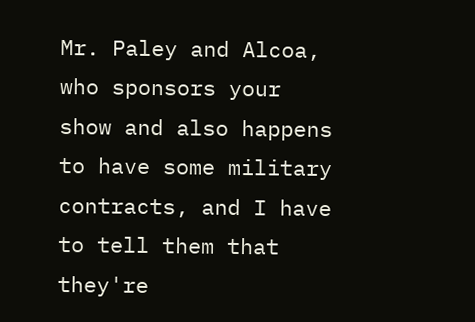Mr. Paley and Alcoa, who sponsors your show and also happens to have some military contracts, and I have to tell them that they're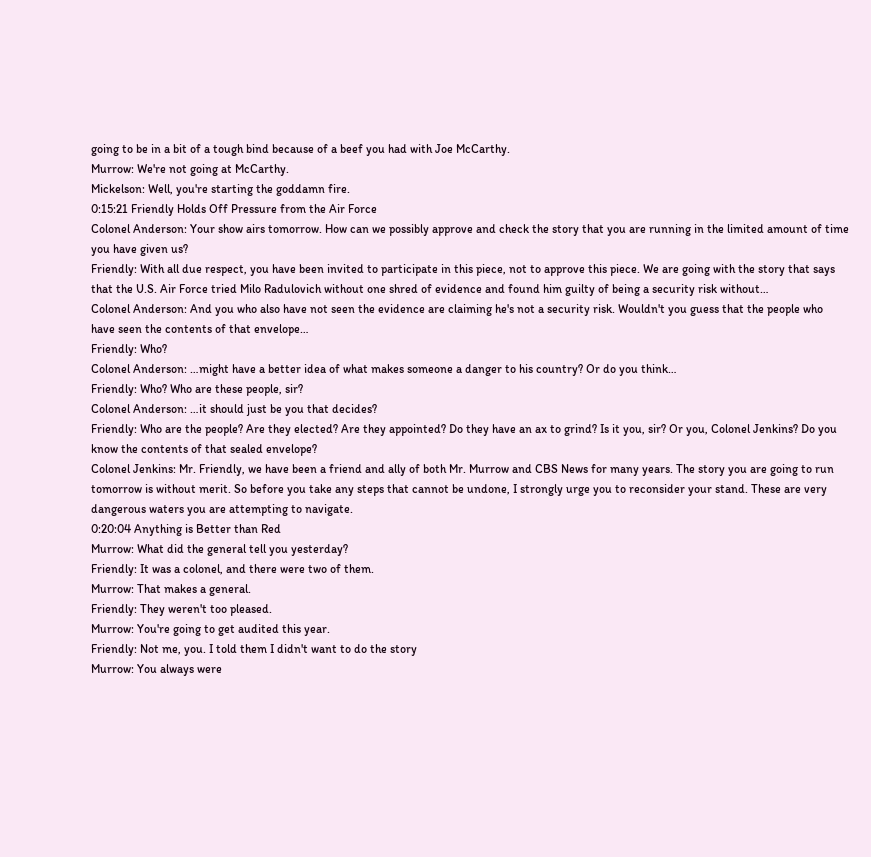going to be in a bit of a tough bind because of a beef you had with Joe McCarthy.
Murrow: We're not going at McCarthy.
Mickelson: Well, you're starting the goddamn fire.
0:15:21 Friendly Holds Off Pressure from the Air Force
Colonel Anderson: Your show airs tomorrow. How can we possibly approve and check the story that you are running in the limited amount of time you have given us?
Friendly: With all due respect, you have been invited to participate in this piece, not to approve this piece. We are going with the story that says that the U.S. Air Force tried Milo Radulovich without one shred of evidence and found him guilty of being a security risk without…
Colonel Anderson: And you who also have not seen the evidence are claiming he's not a security risk. Wouldn't you guess that the people who have seen the contents of that envelope…
Friendly: Who?
Colonel Anderson: …might have a better idea of what makes someone a danger to his country? Or do you think…
Friendly: Who? Who are these people, sir?
Colonel Anderson: …it should just be you that decides?
Friendly: Who are the people? Are they elected? Are they appointed? Do they have an ax to grind? Is it you, sir? Or you, Colonel Jenkins? Do you know the contents of that sealed envelope?
Colonel Jenkins: Mr. Friendly, we have been a friend and ally of both Mr. Murrow and CBS News for many years. The story you are going to run tomorrow is without merit. So before you take any steps that cannot be undone, I strongly urge you to reconsider your stand. These are very dangerous waters you are attempting to navigate.
0:20:04 Anything is Better than Red
Murrow: What did the general tell you yesterday?
Friendly: It was a colonel, and there were two of them.
Murrow: That makes a general.
Friendly: They weren't too pleased.
Murrow: You're going to get audited this year.
Friendly: Not me, you. I told them I didn't want to do the story
Murrow: You always were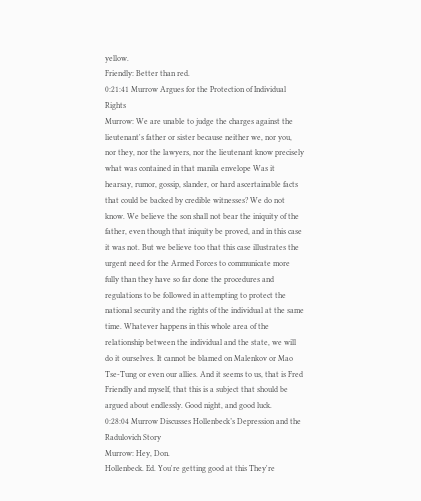yellow.
Friendly: Better than red.
0:21:41 Murrow Argues for the Protection of Individual Rights
Murrow: We are unable to judge the charges against the lieutenant's father or sister because neither we, nor you, nor they, nor the lawyers, nor the lieutenant know precisely what was contained in that manila envelope Was it hearsay, rumor, gossip, slander, or hard ascertainable facts that could be backed by credible witnesses? We do not know. We believe the son shall not bear the iniquity of the father, even though that iniquity be proved, and in this case it was not. But we believe too that this case illustrates the urgent need for the Armed Forces to communicate more fully than they have so far done the procedures and regulations to be followed in attempting to protect the national security and the rights of the individual at the same time. Whatever happens in this whole area of the relationship between the individual and the state, we will do it ourselves. It cannot be blamed on Malenkov or Mao Tse-Tung or even our allies. And it seems to us, that is Fred Friendly and myself, that this is a subject that should be argued about endlessly. Good night, and good luck.
0:28:04 Murrow Discusses Hollenbeck’s Depression and the Radulovich Story
Murrow: Hey, Don.
Hollenbeck. Ed. You're getting good at this They're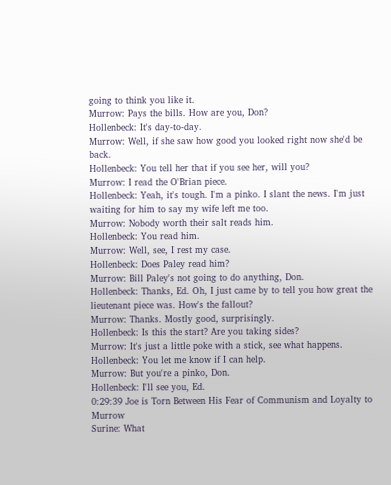going to think you like it.
Murrow: Pays the bills. How are you, Don?
Hollenbeck: It's day-to-day.
Murrow: Well, if she saw how good you looked right now she'd be back.
Hollenbeck: You tell her that if you see her, will you?
Murrow: I read the O'Brian piece.
Hollenbeck: Yeah, it's tough. I'm a pinko. I slant the news. I'm just waiting for him to say my wife left me too.
Murrow: Nobody worth their salt reads him.
Hollenbeck: You read him.
Murrow: Well, see, I rest my case.
Hollenbeck: Does Paley read him?
Murrow: Bill Paley's not going to do anything, Don.
Hollenbeck: Thanks, Ed. Oh, I just came by to tell you how great the lieutenant piece was. How's the fallout?
Murrow: Thanks. Mostly good, surprisingly.
Hollenbeck: Is this the start? Are you taking sides?
Murrow: It's just a little poke with a stick, see what happens.
Hollenbeck: You let me know if I can help.
Murrow: But you're a pinko, Don.
Hollenbeck: I'll see you, Ed.
0:29:39 Joe is Torn Between His Fear of Communism and Loyalty to Murrow
Surine: What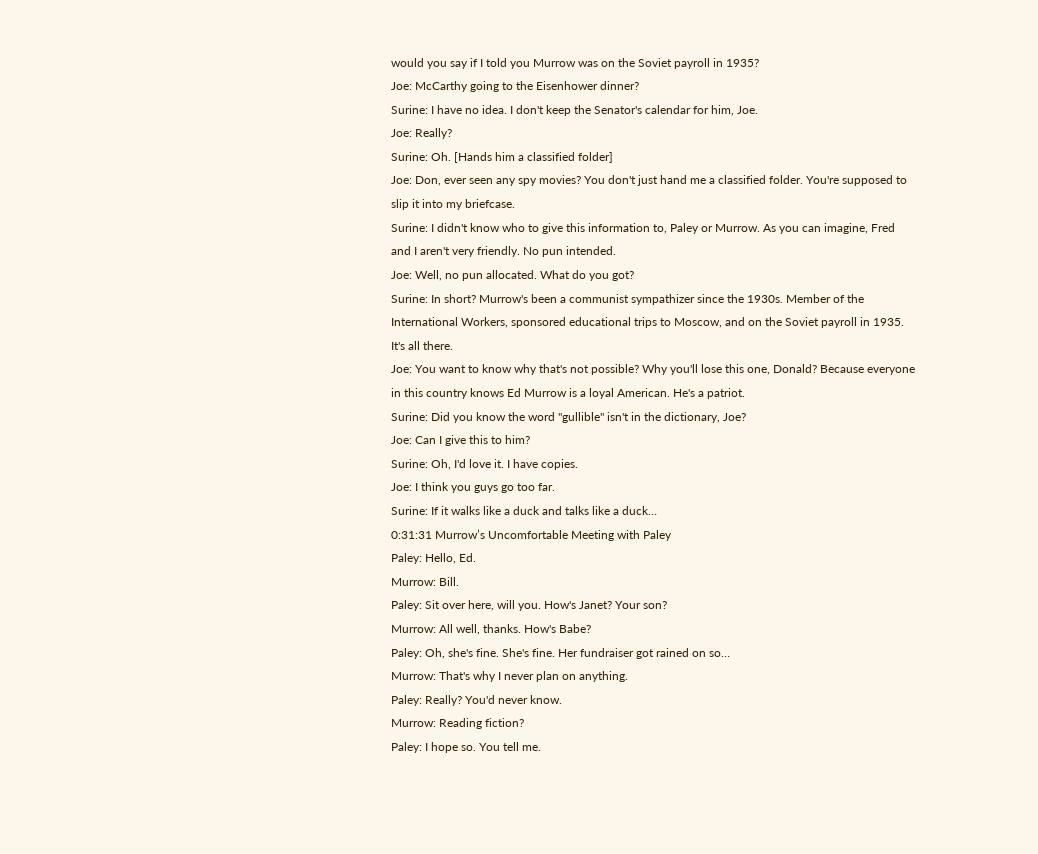would you say if I told you Murrow was on the Soviet payroll in 1935?
Joe: McCarthy going to the Eisenhower dinner?
Surine: I have no idea. I don't keep the Senator's calendar for him, Joe.
Joe: Really?
Surine: Oh. [Hands him a classified folder]
Joe: Don, ever seen any spy movies? You don't just hand me a classified folder. You're supposed to slip it into my briefcase.
Surine: I didn't know who to give this information to, Paley or Murrow. As you can imagine, Fred and I aren't very friendly. No pun intended.
Joe: Well, no pun allocated. What do you got?
Surine: In short? Murrow's been a communist sympathizer since the 1930s. Member of the International Workers, sponsored educational trips to Moscow, and on the Soviet payroll in 1935. It's all there.
Joe: You want to know why that's not possible? Why you'll lose this one, Donald? Because everyone in this country knows Ed Murrow is a loyal American. He's a patriot.
Surine: Did you know the word "gullible" isn't in the dictionary, Joe?
Joe: Can I give this to him?
Surine: Oh, I'd love it. I have copies.
Joe: I think you guys go too far.
Surine: If it walks like a duck and talks like a duck…
0:31:31 Murrow’s Uncomfortable Meeting with Paley
Paley: Hello, Ed.
Murrow: Bill.
Paley: Sit over here, will you. How's Janet? Your son?
Murrow: All well, thanks. How's Babe?
Paley: Oh, she's fine. She's fine. Her fundraiser got rained on so…
Murrow: That's why I never plan on anything.
Paley: Really? You'd never know.
Murrow: Reading fiction?
Paley: I hope so. You tell me.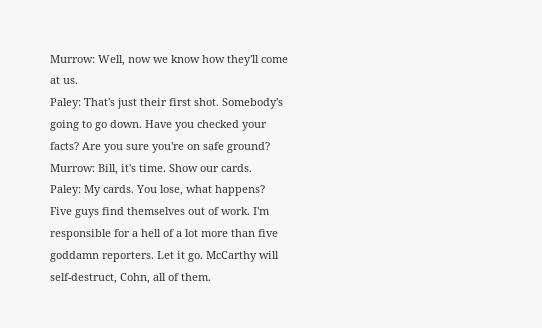Murrow: Well, now we know how they'll come at us.
Paley: That's just their first shot. Somebody's going to go down. Have you checked your facts? Are you sure you're on safe ground?
Murrow: Bill, it's time. Show our cards.
Paley: My cards. You lose, what happens? Five guys find themselves out of work. I'm responsible for a hell of a lot more than five goddamn reporters. Let it go. McCarthy will self-destruct, Cohn, all of them.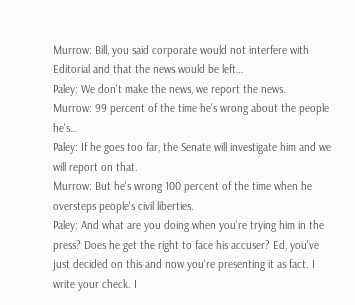Murrow: Bill, you said corporate would not interfere with Editorial and that the news would be left…
Paley: We don't make the news, we report the news.
Murrow: 99 percent of the time he's wrong about the people he's…
Paley: If he goes too far, the Senate will investigate him and we will report on that.
Murrow: But he's wrong 100 percent of the time when he oversteps people's civil liberties.
Paley: And what are you doing when you're trying him in the press? Does he get the right to face his accuser? Ed, you've just decided on this and now you're presenting it as fact. I write your check. I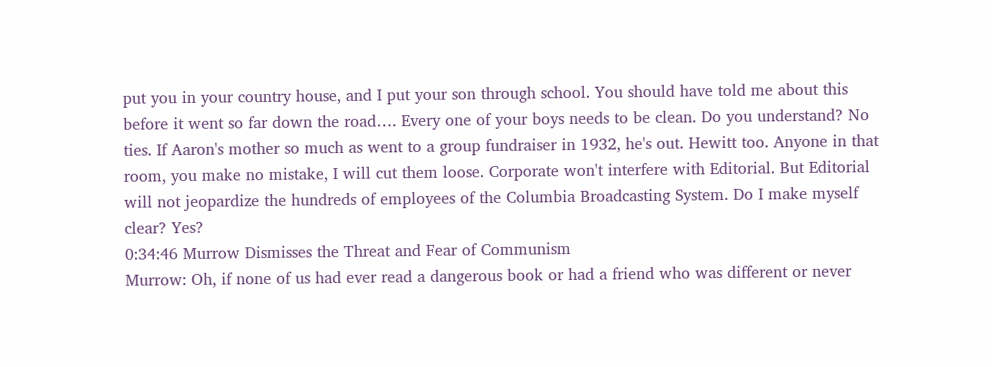put you in your country house, and I put your son through school. You should have told me about this before it went so far down the road…. Every one of your boys needs to be clean. Do you understand? No ties. If Aaron's mother so much as went to a group fundraiser in 1932, he's out. Hewitt too. Anyone in that room, you make no mistake, I will cut them loose. Corporate won't interfere with Editorial. But Editorial will not jeopardize the hundreds of employees of the Columbia Broadcasting System. Do I make myself clear? Yes?
0:34:46 Murrow Dismisses the Threat and Fear of Communism
Murrow: Oh, if none of us had ever read a dangerous book or had a friend who was different or never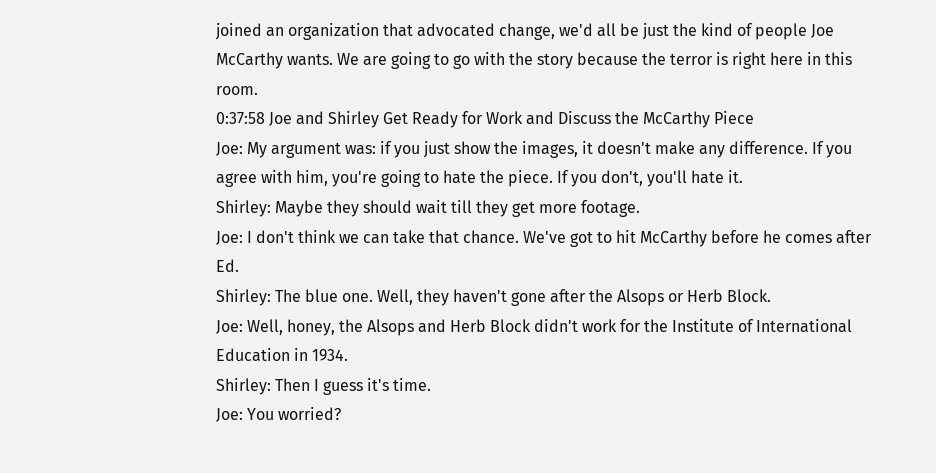joined an organization that advocated change, we'd all be just the kind of people Joe McCarthy wants. We are going to go with the story because the terror is right here in this room.
0:37:58 Joe and Shirley Get Ready for Work and Discuss the McCarthy Piece
Joe: My argument was: if you just show the images, it doesn't make any difference. If you agree with him, you're going to hate the piece. If you don't, you'll hate it.
Shirley: Maybe they should wait till they get more footage.
Joe: I don't think we can take that chance. We've got to hit McCarthy before he comes after Ed.
Shirley: The blue one. Well, they haven't gone after the Alsops or Herb Block.
Joe: Well, honey, the Alsops and Herb Block didn't work for the Institute of International Education in 1934.
Shirley: Then I guess it's time.
Joe: You worried?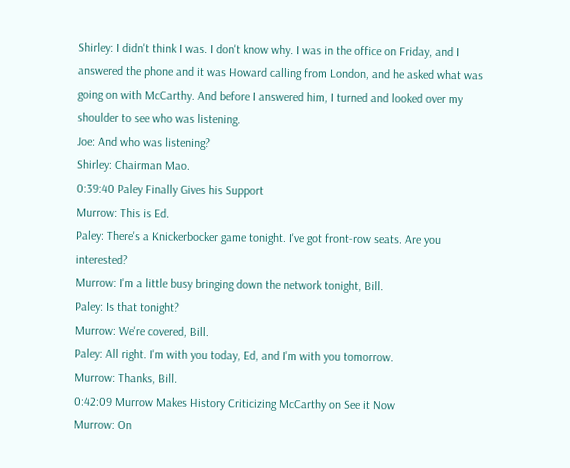Shirley: I didn't think I was. I don't know why. I was in the office on Friday, and I answered the phone and it was Howard calling from London, and he asked what was going on with McCarthy. And before I answered him, I turned and looked over my shoulder to see who was listening.
Joe: And who was listening?
Shirley: Chairman Mao.
0:39:40 Paley Finally Gives his Support
Murrow: This is Ed.
Paley: There's a Knickerbocker game tonight. I've got front-row seats. Are you interested?
Murrow: I'm a little busy bringing down the network tonight, Bill.
Paley: Is that tonight?
Murrow: We're covered, Bill.
Paley: All right. I'm with you today, Ed, and I'm with you tomorrow.
Murrow: Thanks, Bill.
0:42:09 Murrow Makes History Criticizing McCarthy on See it Now
Murrow: On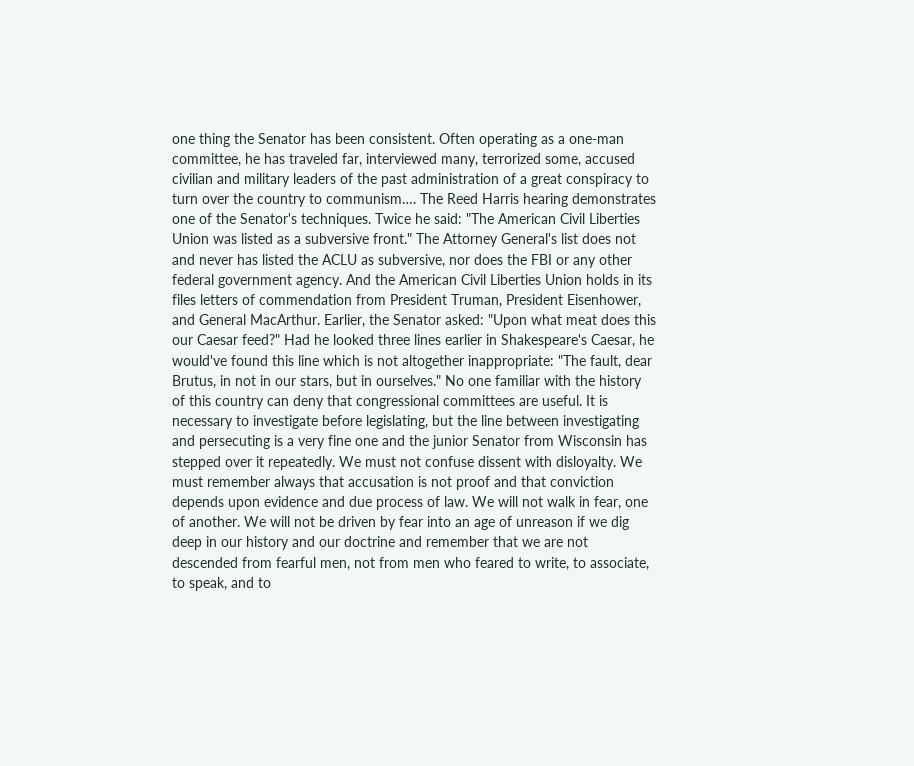one thing the Senator has been consistent. Often operating as a one-man committee, he has traveled far, interviewed many, terrorized some, accused civilian and military leaders of the past administration of a great conspiracy to turn over the country to communism…. The Reed Harris hearing demonstrates one of the Senator's techniques. Twice he said: "The American Civil Liberties Union was listed as a subversive front." The Attorney General's list does not and never has listed the ACLU as subversive, nor does the FBI or any other federal government agency. And the American Civil Liberties Union holds in its files letters of commendation from President Truman, President Eisenhower, and General MacArthur. Earlier, the Senator asked: "Upon what meat does this our Caesar feed?" Had he looked three lines earlier in Shakespeare's Caesar, he would've found this line which is not altogether inappropriate: "The fault, dear Brutus, in not in our stars, but in ourselves." No one familiar with the history of this country can deny that congressional committees are useful. It is necessary to investigate before legislating, but the line between investigating and persecuting is a very fine one and the junior Senator from Wisconsin has stepped over it repeatedly. We must not confuse dissent with disloyalty. We must remember always that accusation is not proof and that conviction depends upon evidence and due process of law. We will not walk in fear, one of another. We will not be driven by fear into an age of unreason if we dig deep in our history and our doctrine and remember that we are not descended from fearful men, not from men who feared to write, to associate, to speak, and to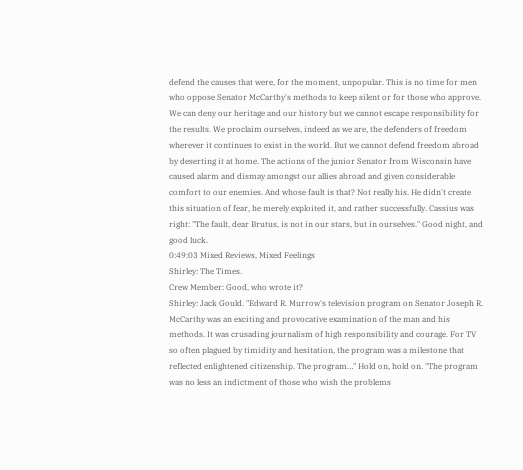defend the causes that were, for the moment, unpopular. This is no time for men who oppose Senator McCarthy's methods to keep silent or for those who approve. We can deny our heritage and our history but we cannot escape responsibility for the results. We proclaim ourselves, indeed as we are, the defenders of freedom wherever it continues to exist in the world. But we cannot defend freedom abroad by deserting it at home. The actions of the junior Senator from Wisconsin have caused alarm and dismay amongst our allies abroad and given considerable comfort to our enemies. And whose fault is that? Not really his. He didn't create this situation of fear, he merely exploited it, and rather successfully. Cassius was right: "The fault, dear Brutus, is not in our stars, but in ourselves." Good night, and good luck.
0:49:03 Mixed Reviews, Mixed Feelings
Shirley: The Times.
Crew Member: Good, who wrote it?
Shirley: Jack Gould. "Edward R. Murrow's television program on Senator Joseph R. McCarthy was an exciting and provocative examination of the man and his methods. It was crusading journalism of high responsibility and courage. For TV so often plagued by timidity and hesitation, the program was a milestone that reflected enlightened citizenship. The program…" Hold on, hold on. "The program was no less an indictment of those who wish the problems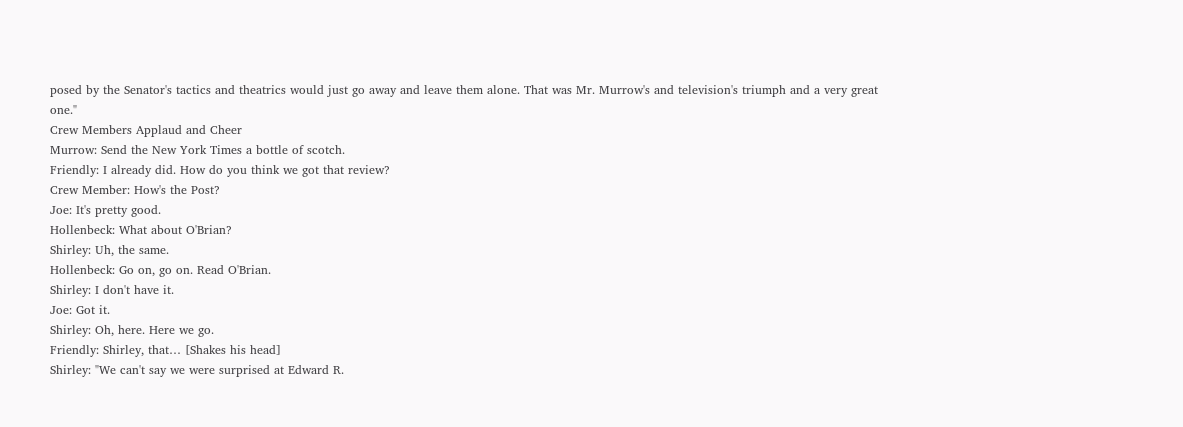posed by the Senator's tactics and theatrics would just go away and leave them alone. That was Mr. Murrow's and television's triumph and a very great one."
Crew Members Applaud and Cheer
Murrow: Send the New York Times a bottle of scotch.
Friendly: I already did. How do you think we got that review?
Crew Member: How's the Post?
Joe: It's pretty good.
Hollenbeck: What about O'Brian?
Shirley: Uh, the same.
Hollenbeck: Go on, go on. Read O'Brian.
Shirley: I don't have it.
Joe: Got it.
Shirley: Oh, here. Here we go.
Friendly: Shirley, that… [Shakes his head]
Shirley: "We can't say we were surprised at Edward R.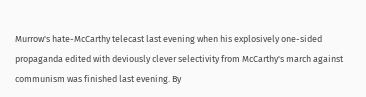Murrow's hate-McCarthy telecast last evening when his explosively one-sided propaganda edited with deviously clever selectivity from McCarthy's march against communism was finished last evening. By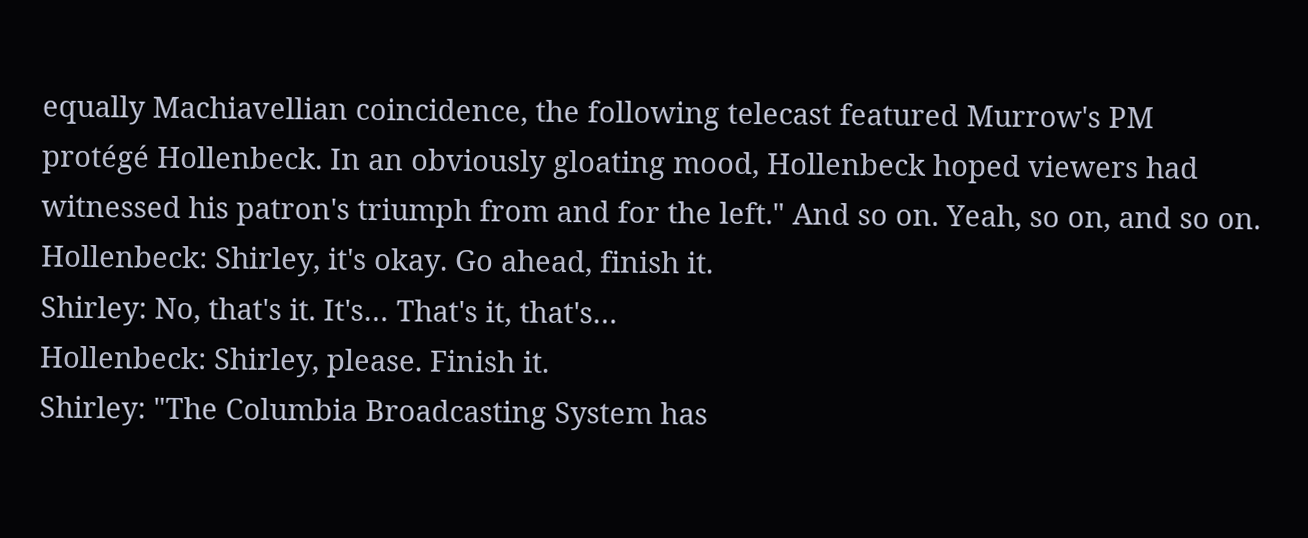equally Machiavellian coincidence, the following telecast featured Murrow's PM protégé Hollenbeck. In an obviously gloating mood, Hollenbeck hoped viewers had witnessed his patron's triumph from and for the left." And so on. Yeah, so on, and so on.
Hollenbeck: Shirley, it's okay. Go ahead, finish it.
Shirley: No, that's it. It's… That's it, that's…
Hollenbeck: Shirley, please. Finish it.
Shirley: "The Columbia Broadcasting System has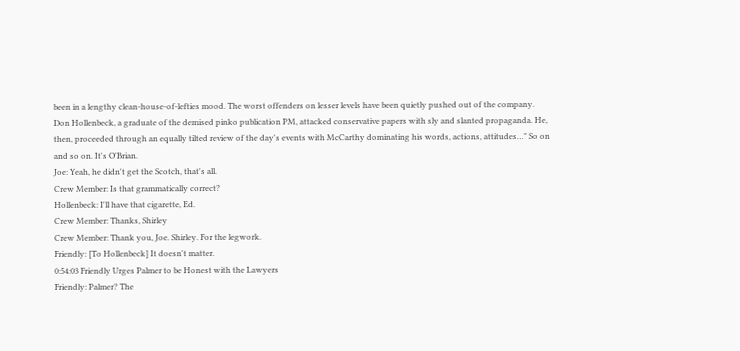been in a lengthy clean-house-of-lefties mood. The worst offenders on lesser levels have been quietly pushed out of the company. Don Hollenbeck, a graduate of the demised pinko publication PM, attacked conservative papers with sly and slanted propaganda. He, then, proceeded through an equally tilted review of the day's events with McCarthy dominating his words, actions, attitudes…" So on and so on. It's O'Brian.
Joe: Yeah, he didn't get the Scotch, that's all.
Crew Member: Is that grammatically correct?
Hollenbeck: I'll have that cigarette, Ed.
Crew Member: Thanks, Shirley
Crew Member: Thank you, Joe. Shirley. For the legwork.
Friendly: [To Hollenbeck] It doesn't matter.
0:54:03 Friendly Urges Palmer to be Honest with the Lawyers
Friendly: Palmer? The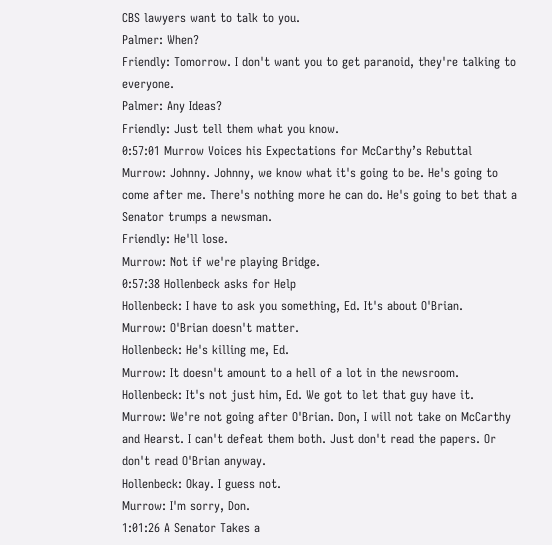CBS lawyers want to talk to you.
Palmer: When?
Friendly: Tomorrow. I don't want you to get paranoid, they're talking to everyone.
Palmer: Any Ideas?
Friendly: Just tell them what you know.
0:57:01 Murrow Voices his Expectations for McCarthy’s Rebuttal
Murrow: Johnny. Johnny, we know what it's going to be. He's going to come after me. There's nothing more he can do. He's going to bet that a Senator trumps a newsman.
Friendly: He'll lose.
Murrow: Not if we're playing Bridge.
0:57:38 Hollenbeck asks for Help
Hollenbeck: I have to ask you something, Ed. It's about O'Brian.
Murrow: O'Brian doesn't matter.
Hollenbeck: He's killing me, Ed.
Murrow: It doesn't amount to a hell of a lot in the newsroom.
Hollenbeck: It's not just him, Ed. We got to let that guy have it.
Murrow: We're not going after O'Brian. Don, I will not take on McCarthy and Hearst. I can't defeat them both. Just don't read the papers. Or don't read O'Brian anyway.
Hollenbeck: Okay. I guess not.
Murrow: I'm sorry, Don.
1:01:26 A Senator Takes a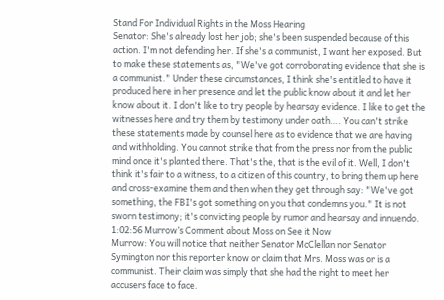Stand For Individual Rights in the Moss Hearing
Senator: She's already lost her job; she's been suspended because of this action. I'm not defending her. If she's a communist, I want her exposed. But to make these statements as, "We've got corroborating evidence that she is a communist." Under these circumstances, I think she's entitled to have it produced here in her presence and let the public know about it and let her know about it. I don't like to try people by hearsay evidence. I like to get the witnesses here and try them by testimony under oath…. You can't strike these statements made by counsel here as to evidence that we are having and withholding. You cannot strike that from the press nor from the public mind once it's planted there. That's the, that is the evil of it. Well, I don't think it's fair to a witness, to a citizen of this country, to bring them up here and cross-examine them and then when they get through say: "We've got something, the FBI's got something on you that condemns you." It is not sworn testimony; it's convicting people by rumor and hearsay and innuendo.
1:02:56 Murrow’s Comment about Moss on See it Now
Murrow: You will notice that neither Senator McClellan nor Senator Symington nor this reporter know or claim that Mrs. Moss was or is a communist. Their claim was simply that she had the right to meet her accusers face to face.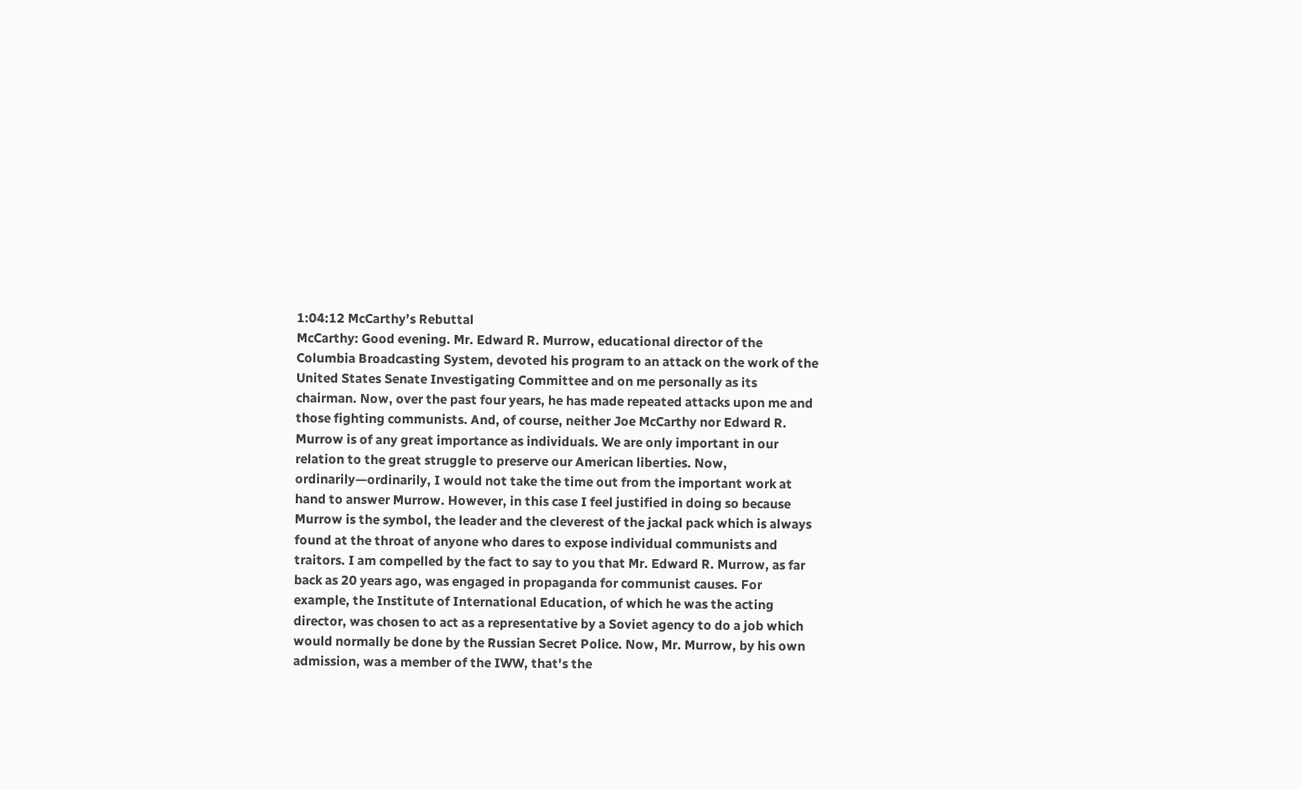1:04:12 McCarthy’s Rebuttal
McCarthy: Good evening. Mr. Edward R. Murrow, educational director of the Columbia Broadcasting System, devoted his program to an attack on the work of the United States Senate Investigating Committee and on me personally as its chairman. Now, over the past four years, he has made repeated attacks upon me and those fighting communists. And, of course, neither Joe McCarthy nor Edward R. Murrow is of any great importance as individuals. We are only important in our relation to the great struggle to preserve our American liberties. Now, ordinarily—ordinarily, I would not take the time out from the important work at hand to answer Murrow. However, in this case I feel justified in doing so because Murrow is the symbol, the leader and the cleverest of the jackal pack which is always found at the throat of anyone who dares to expose individual communists and traitors. I am compelled by the fact to say to you that Mr. Edward R. Murrow, as far back as 20 years ago, was engaged in propaganda for communist causes. For example, the Institute of International Education, of which he was the acting director, was chosen to act as a representative by a Soviet agency to do a job which would normally be done by the Russian Secret Police. Now, Mr. Murrow, by his own admission, was a member of the IWW, that's the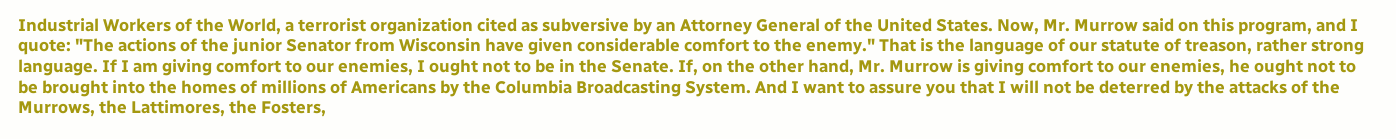Industrial Workers of the World, a terrorist organization cited as subversive by an Attorney General of the United States. Now, Mr. Murrow said on this program, and I quote: "The actions of the junior Senator from Wisconsin have given considerable comfort to the enemy." That is the language of our statute of treason, rather strong language. If I am giving comfort to our enemies, I ought not to be in the Senate. If, on the other hand, Mr. Murrow is giving comfort to our enemies, he ought not to be brought into the homes of millions of Americans by the Columbia Broadcasting System. And I want to assure you that I will not be deterred by the attacks of the Murrows, the Lattimores, the Fosters,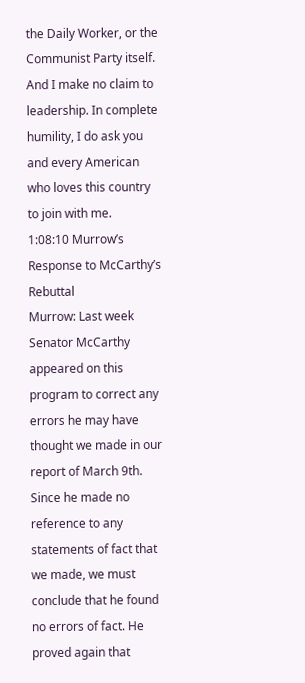the Daily Worker, or the Communist Party itself. And I make no claim to leadership. In complete humility, I do ask you and every American who loves this country to join with me.
1:08:10 Murrow’s Response to McCarthy’s Rebuttal
Murrow: Last week Senator McCarthy appeared on this program to correct any errors he may have thought we made in our report of March 9th. Since he made no reference to any statements of fact that we made, we must conclude that he found no errors of fact. He proved again that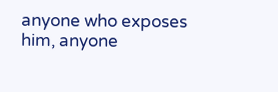anyone who exposes him, anyone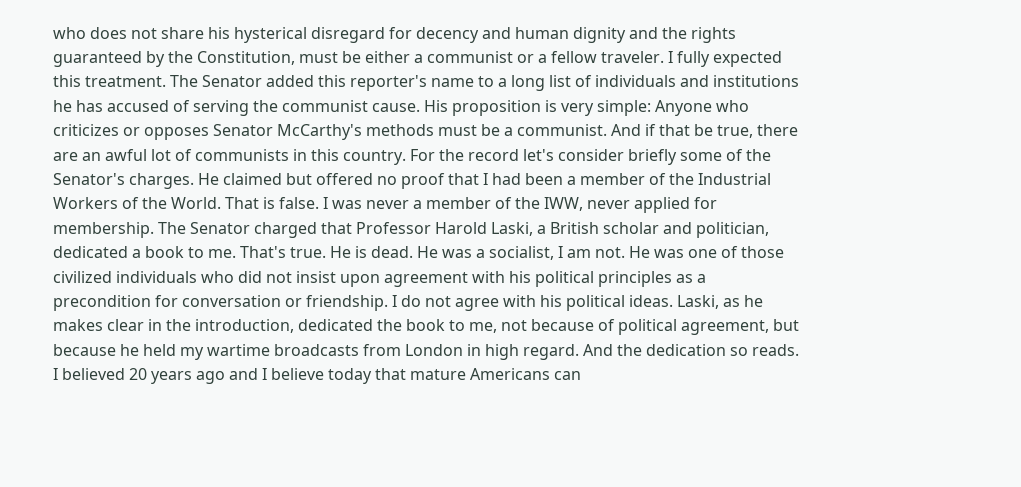who does not share his hysterical disregard for decency and human dignity and the rights guaranteed by the Constitution, must be either a communist or a fellow traveler. I fully expected this treatment. The Senator added this reporter's name to a long list of individuals and institutions he has accused of serving the communist cause. His proposition is very simple: Anyone who criticizes or opposes Senator McCarthy's methods must be a communist. And if that be true, there are an awful lot of communists in this country. For the record let's consider briefly some of the Senator's charges. He claimed but offered no proof that I had been a member of the Industrial Workers of the World. That is false. I was never a member of the IWW, never applied for membership. The Senator charged that Professor Harold Laski, a British scholar and politician, dedicated a book to me. That's true. He is dead. He was a socialist, I am not. He was one of those civilized individuals who did not insist upon agreement with his political principles as a precondition for conversation or friendship. I do not agree with his political ideas. Laski, as he makes clear in the introduction, dedicated the book to me, not because of political agreement, but because he held my wartime broadcasts from London in high regard. And the dedication so reads. I believed 20 years ago and I believe today that mature Americans can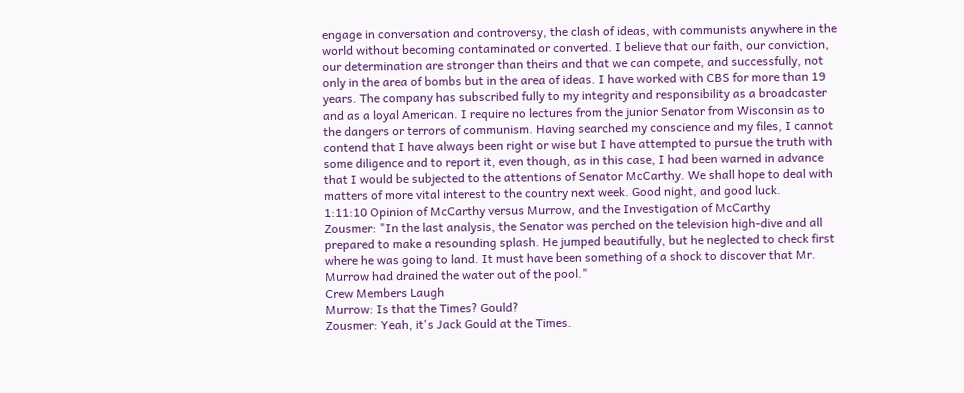engage in conversation and controversy, the clash of ideas, with communists anywhere in the world without becoming contaminated or converted. I believe that our faith, our conviction, our determination are stronger than theirs and that we can compete, and successfully, not only in the area of bombs but in the area of ideas. I have worked with CBS for more than 19 years. The company has subscribed fully to my integrity and responsibility as a broadcaster and as a loyal American. I require no lectures from the junior Senator from Wisconsin as to the dangers or terrors of communism. Having searched my conscience and my files, I cannot contend that I have always been right or wise but I have attempted to pursue the truth with some diligence and to report it, even though, as in this case, I had been warned in advance that I would be subjected to the attentions of Senator McCarthy. We shall hope to deal with matters of more vital interest to the country next week. Good night, and good luck.
1:11:10 Opinion of McCarthy versus Murrow, and the Investigation of McCarthy
Zousmer: "In the last analysis, the Senator was perched on the television high-dive and all prepared to make a resounding splash. He jumped beautifully, but he neglected to check first where he was going to land. It must have been something of a shock to discover that Mr. Murrow had drained the water out of the pool."
Crew Members Laugh
Murrow: Is that the Times? Gould?
Zousmer: Yeah, it's Jack Gould at the Times.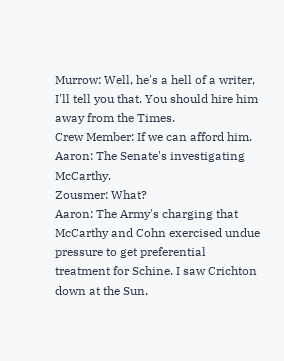Murrow: Well, he's a hell of a writer, I'll tell you that. You should hire him away from the Times.
Crew Member: If we can afford him.
Aaron: The Senate's investigating McCarthy.
Zousmer: What?
Aaron: The Army's charging that McCarthy and Cohn exercised undue pressure to get preferential treatment for Schine. I saw Crichton down at the Sun.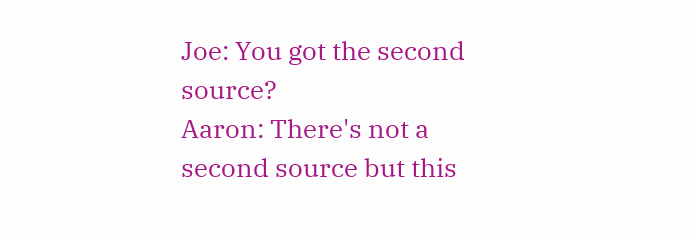Joe: You got the second source?
Aaron: There's not a second source but this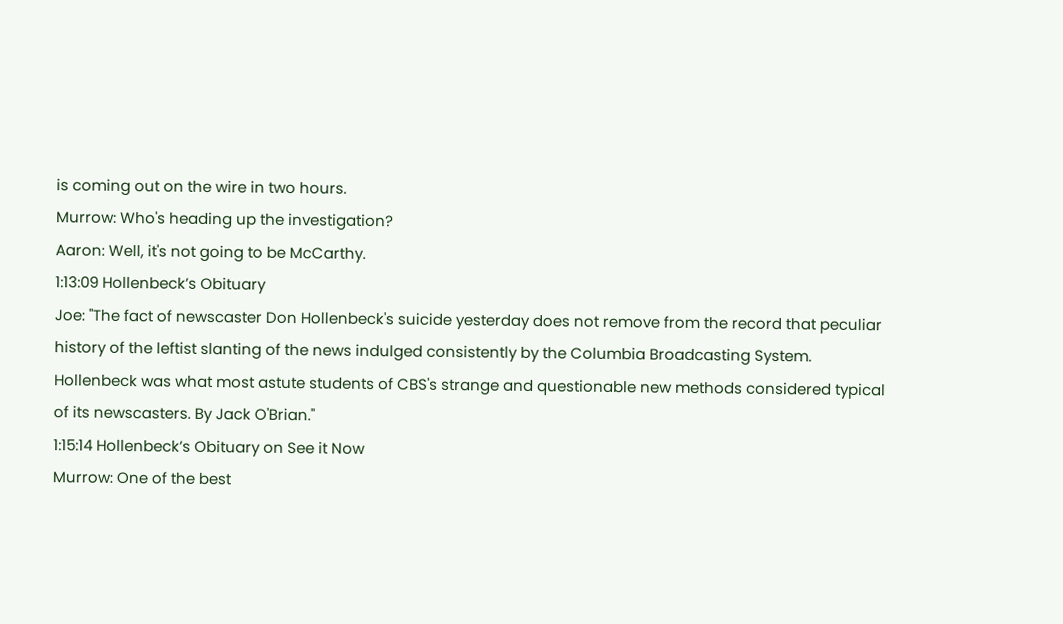is coming out on the wire in two hours.
Murrow: Who's heading up the investigation?
Aaron: Well, it's not going to be McCarthy.
1:13:09 Hollenbeck’s Obituary
Joe: "The fact of newscaster Don Hollenbeck's suicide yesterday does not remove from the record that peculiar history of the leftist slanting of the news indulged consistently by the Columbia Broadcasting System. Hollenbeck was what most astute students of CBS's strange and questionable new methods considered typical of its newscasters. By Jack O'Brian."
1:15:14 Hollenbeck’s Obituary on See it Now
Murrow: One of the best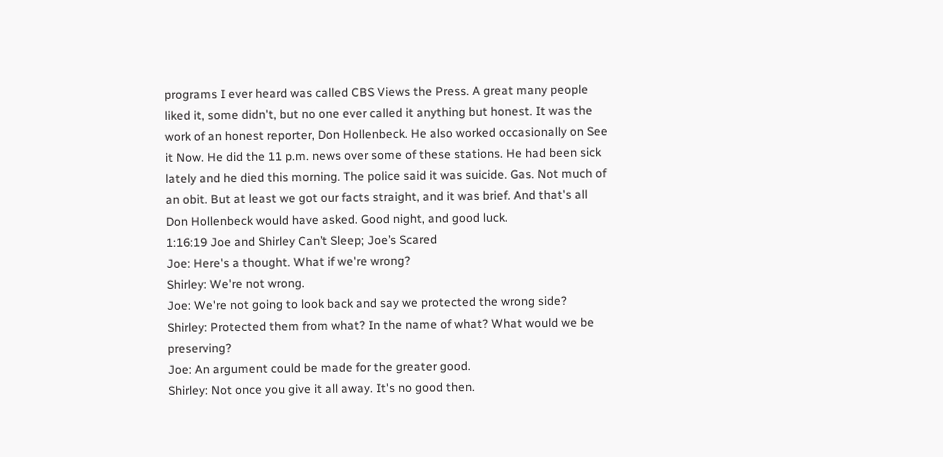programs I ever heard was called CBS Views the Press. A great many people liked it, some didn't, but no one ever called it anything but honest. It was the work of an honest reporter, Don Hollenbeck. He also worked occasionally on See it Now. He did the 11 p.m. news over some of these stations. He had been sick lately and he died this morning. The police said it was suicide. Gas. Not much of an obit. But at least we got our facts straight, and it was brief. And that's all Don Hollenbeck would have asked. Good night, and good luck.
1:16:19 Joe and Shirley Can’t Sleep; Joe’s Scared
Joe: Here's a thought. What if we're wrong?
Shirley: We're not wrong.
Joe: We're not going to look back and say we protected the wrong side?
Shirley: Protected them from what? In the name of what? What would we be preserving?
Joe: An argument could be made for the greater good.
Shirley: Not once you give it all away. It's no good then.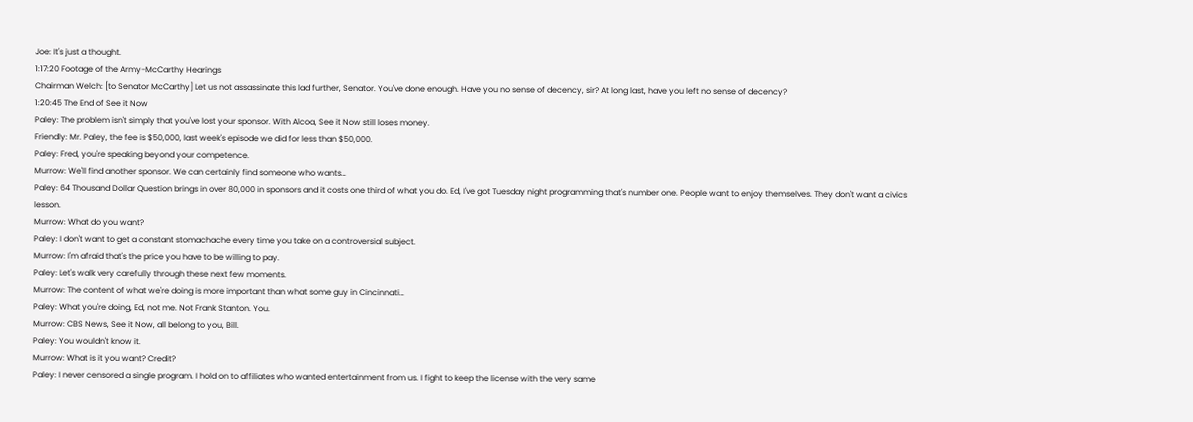Joe: It's just a thought.
1:17:20 Footage of the Army-McCarthy Hearings
Chairman Welch: [to Senator McCarthy] Let us not assassinate this lad further, Senator. You've done enough. Have you no sense of decency, sir? At long last, have you left no sense of decency?
1:20:45 The End of See it Now
Paley: The problem isn't simply that you've lost your sponsor. With Alcoa, See it Now still loses money.
Friendly: Mr. Paley, the fee is $50,000, last week's episode we did for less than $50,000.
Paley: Fred, you're speaking beyond your competence.
Murrow: We'll find another sponsor. We can certainly find someone who wants…
Paley: 64 Thousand Dollar Question brings in over 80,000 in sponsors and it costs one third of what you do. Ed, I've got Tuesday night programming that's number one. People want to enjoy themselves. They don't want a civics lesson.
Murrow: What do you want?
Paley: I don't want to get a constant stomachache every time you take on a controversial subject.
Murrow: I'm afraid that's the price you have to be willing to pay.
Paley: Let's walk very carefully through these next few moments.
Murrow: The content of what we're doing is more important than what some guy in Cincinnati…
Paley: What you're doing, Ed, not me. Not Frank Stanton. You.
Murrow: CBS News, See it Now, all belong to you, Bill.
Paley: You wouldn't know it.
Murrow: What is it you want? Credit?
Paley: I never censored a single program. I hold on to affiliates who wanted entertainment from us. I fight to keep the license with the very same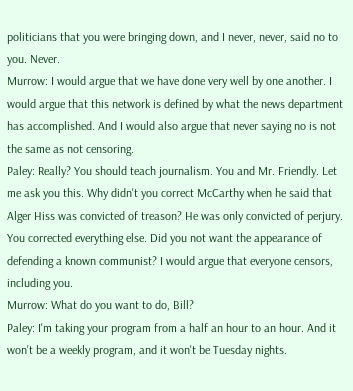politicians that you were bringing down, and I never, never, said no to you. Never.
Murrow: I would argue that we have done very well by one another. I would argue that this network is defined by what the news department has accomplished. And I would also argue that never saying no is not the same as not censoring.
Paley: Really? You should teach journalism. You and Mr. Friendly. Let me ask you this. Why didn't you correct McCarthy when he said that Alger Hiss was convicted of treason? He was only convicted of perjury. You corrected everything else. Did you not want the appearance of defending a known communist? I would argue that everyone censors, including you.
Murrow: What do you want to do, Bill?
Paley: I'm taking your program from a half an hour to an hour. And it won't be a weekly program, and it won't be Tuesday nights.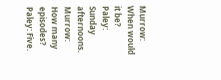Murrow: When would it be?
Paley: Sunday afternoons.
Murrow: How many episodes?
Paley: Five.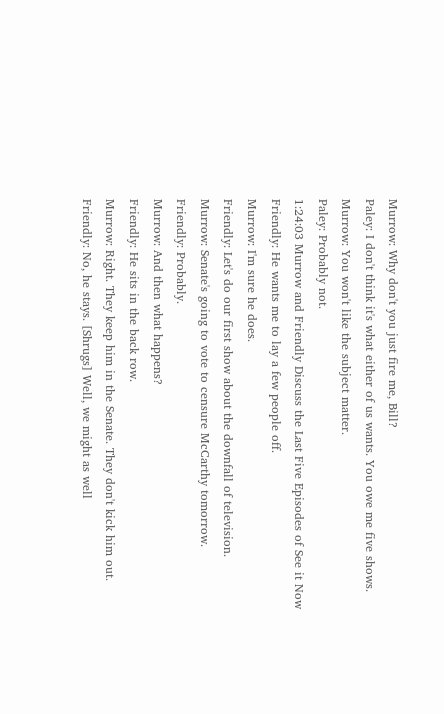Murrow: Why don't you just fire me, Bill?
Paley: I don't think it's what either of us wants. You owe me five shows.
Murrow: You won't like the subject matter.
Paley: Probably not.
1:24:03 Murrow and Friendly Discuss the Last Five Episodes of See it Now
Friendly: He wants me to lay a few people off.
Murrow: I'm sure he does.
Friendly: Let's do our first show about the downfall of television.
Murrow: Senate's going to vote to censure McCarthy tomorrow.
Friendly: Probably.
Murrow: And then what happens?
Friendly: He sits in the back row.
Murrow: Right. They keep him in the Senate. They don't kick him out.
Friendly: No, he stays. [Shrugs] Well, we might as well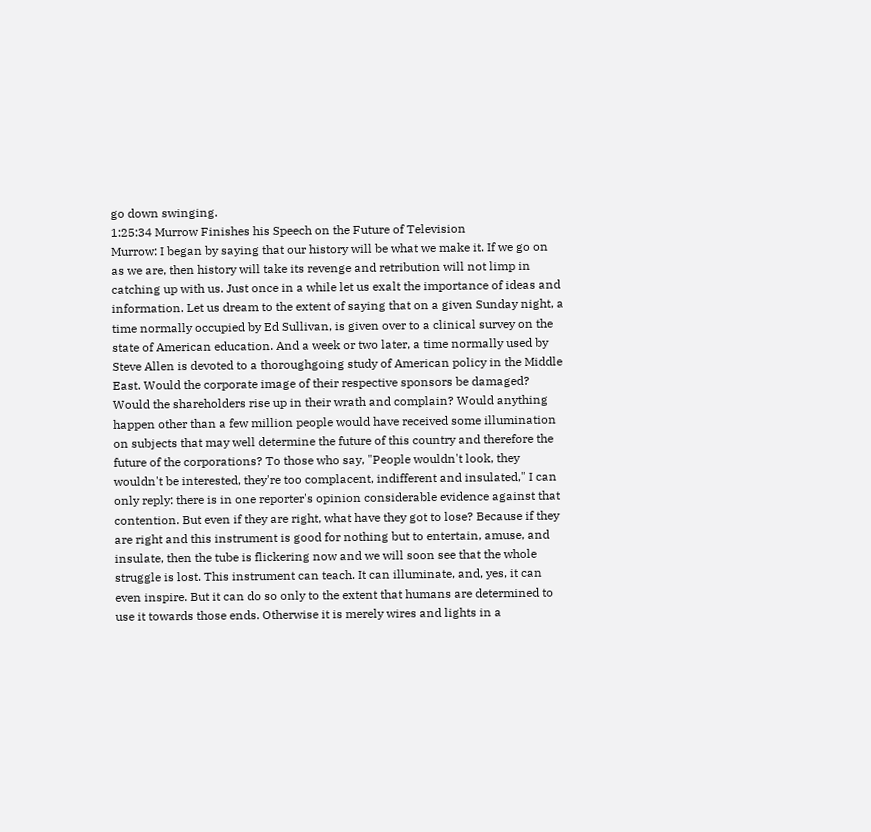go down swinging.
1:25:34 Murrow Finishes his Speech on the Future of Television
Murrow: I began by saying that our history will be what we make it. If we go on as we are, then history will take its revenge and retribution will not limp in catching up with us. Just once in a while let us exalt the importance of ideas and information. Let us dream to the extent of saying that on a given Sunday night, a time normally occupied by Ed Sullivan, is given over to a clinical survey on the state of American education. And a week or two later, a time normally used by Steve Allen is devoted to a thoroughgoing study of American policy in the Middle East. Would the corporate image of their respective sponsors be damaged? Would the shareholders rise up in their wrath and complain? Would anything happen other than a few million people would have received some illumination on subjects that may well determine the future of this country and therefore the future of the corporations? To those who say, "People wouldn't look, they wouldn't be interested, they're too complacent, indifferent and insulated," I can only reply: there is in one reporter's opinion considerable evidence against that contention. But even if they are right, what have they got to lose? Because if they are right and this instrument is good for nothing but to entertain, amuse, and insulate, then the tube is flickering now and we will soon see that the whole struggle is lost. This instrument can teach. It can illuminate, and, yes, it can even inspire. But it can do so only to the extent that humans are determined to use it towards those ends. Otherwise it is merely wires and lights in a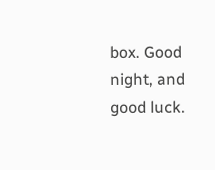box. Good night, and good luck.